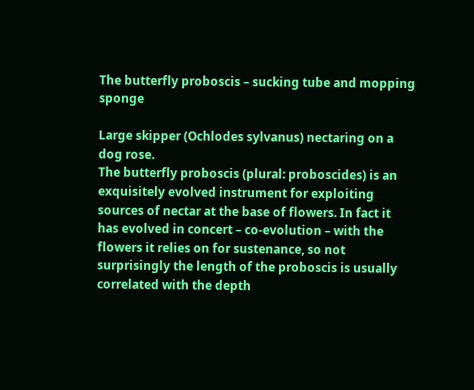The butterfly proboscis – sucking tube and mopping sponge

Large skipper (Ochlodes sylvanus) nectaring on a dog rose.
The butterfly proboscis (plural: proboscides) is an exquisitely evolved instrument for exploiting sources of nectar at the base of flowers. In fact it has evolved in concert – co-evolution – with the flowers it relies on for sustenance, so not surprisingly the length of the proboscis is usually correlated with the depth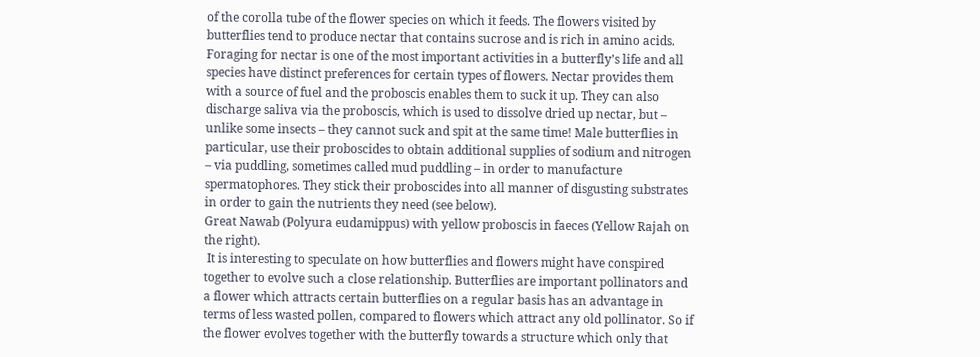of the corolla tube of the flower species on which it feeds. The flowers visited by butterflies tend to produce nectar that contains sucrose and is rich in amino acids. Foraging for nectar is one of the most important activities in a butterfly’s life and all species have distinct preferences for certain types of flowers. Nectar provides them with a source of fuel and the proboscis enables them to suck it up. They can also discharge saliva via the proboscis, which is used to dissolve dried up nectar, but – unlike some insects – they cannot suck and spit at the same time! Male butterflies in particular, use their proboscides to obtain additional supplies of sodium and nitrogen – via puddling, sometimes called mud puddling – in order to manufacture spermatophores. They stick their proboscides into all manner of disgusting substrates in order to gain the nutrients they need (see below).
Great Nawab (Polyura eudamippus) with yellow proboscis in faeces (Yellow Rajah on the right).
 It is interesting to speculate on how butterflies and flowers might have conspired together to evolve such a close relationship. Butterflies are important pollinators and a flower which attracts certain butterflies on a regular basis has an advantage in terms of less wasted pollen, compared to flowers which attract any old pollinator. So if the flower evolves together with the butterfly towards a structure which only that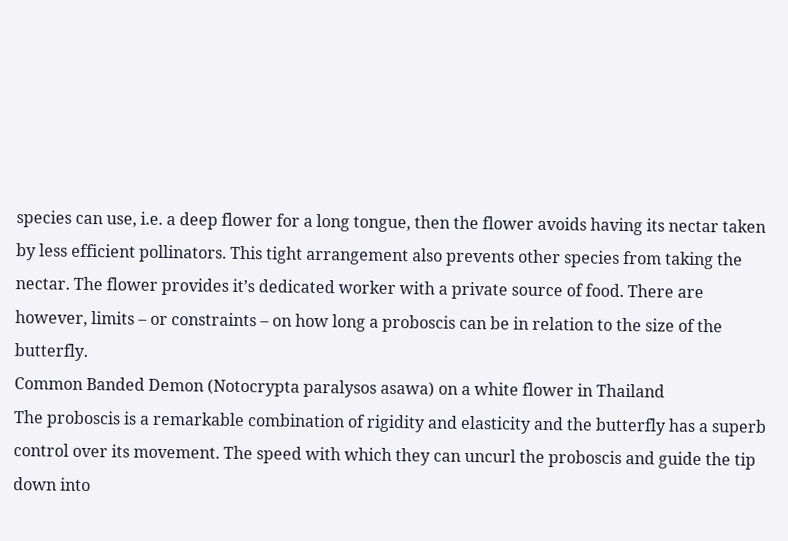species can use, i.e. a deep flower for a long tongue, then the flower avoids having its nectar taken by less efficient pollinators. This tight arrangement also prevents other species from taking the nectar. The flower provides it’s dedicated worker with a private source of food. There are however, limits – or constraints – on how long a proboscis can be in relation to the size of the butterfly.
Common Banded Demon (Notocrypta paralysos asawa) on a white flower in Thailand
The proboscis is a remarkable combination of rigidity and elasticity and the butterfly has a superb control over its movement. The speed with which they can uncurl the proboscis and guide the tip down into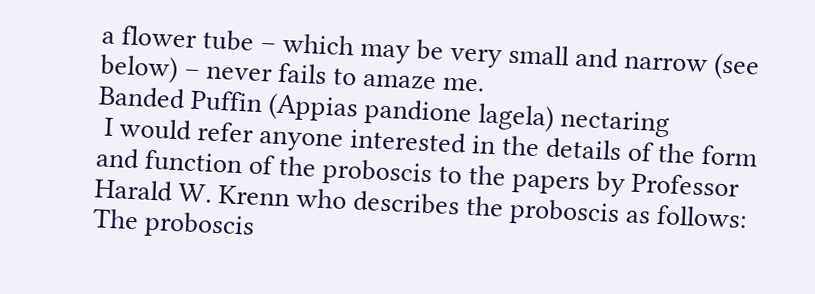a flower tube – which may be very small and narrow (see below) – never fails to amaze me.
Banded Puffin (Appias pandione lagela) nectaring
 I would refer anyone interested in the details of the form and function of the proboscis to the papers by Professor Harald W. Krenn who describes the proboscis as follows:
The proboscis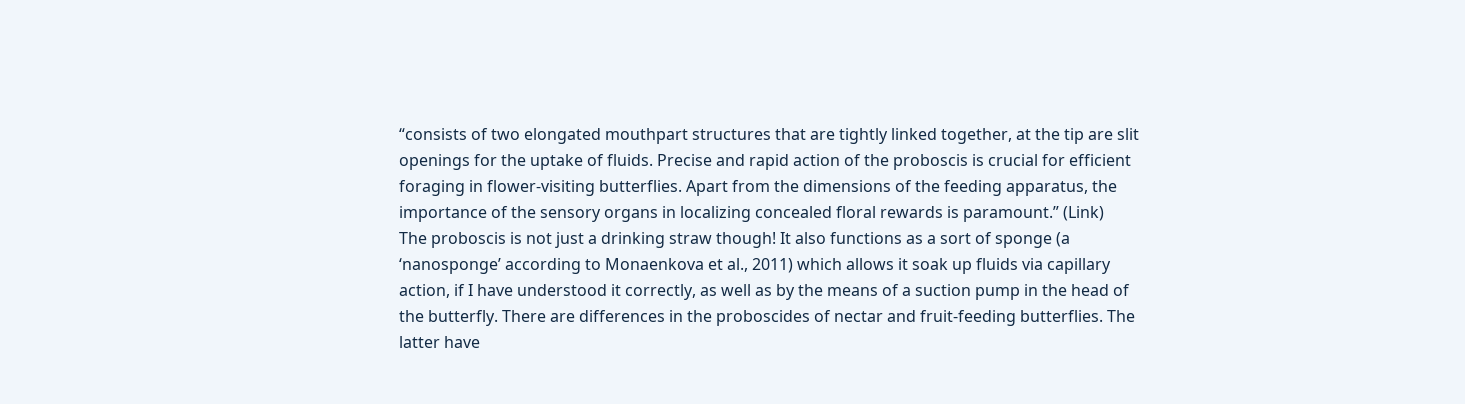“consists of two elongated mouthpart structures that are tightly linked together, at the tip are slit openings for the uptake of fluids. Precise and rapid action of the proboscis is crucial for efficient foraging in flower-visiting butterflies. Apart from the dimensions of the feeding apparatus, the importance of the sensory organs in localizing concealed floral rewards is paramount.” (Link)
The proboscis is not just a drinking straw though! It also functions as a sort of sponge (a ‘nanosponge’ according to Monaenkova et al., 2011) which allows it soak up fluids via capillary action, if I have understood it correctly, as well as by the means of a suction pump in the head of the butterfly. There are differences in the proboscides of nectar and fruit-feeding butterflies. The latter have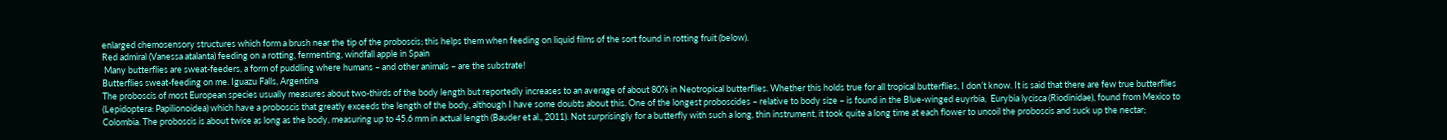enlarged chemosensory structures which form a brush near the tip of the proboscis; this helps them when feeding on liquid films of the sort found in rotting fruit (below).
Red admiral (Vanessa atalanta) feeding on a rotting, fermenting, windfall apple in Spain
 Many butterflies are sweat-feeders, a form of puddling where humans – and other animals – are the substrate!
Butterflies sweat-feeding on me. Iguazu Falls, Argentina
The proboscis of most European species usually measures about two-thirds of the body length but reportedly increases to an average of about 80% in Neotropical butterflies. Whether this holds true for all tropical butterflies, I don’t know. It is said that there are few true butterflies (Lepidoptera: Papilionoidea) which have a proboscis that greatly exceeds the length of the body, although I have some doubts about this. One of the longest proboscides – relative to body size – is found in the Blue-winged euyrbia,  Eurybia lycisca (Riodinidae), found from Mexico to Colombia. The proboscis is about twice as long as the body, measuring up to 45.6 mm in actual length (Bauder et al., 2011). Not surprisingly for a butterfly with such a long, thin instrument, it took quite a long time at each flower to uncoil the proboscis and suck up the nectar;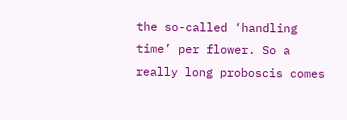the so-called ‘handling time’ per flower. So a really long proboscis comes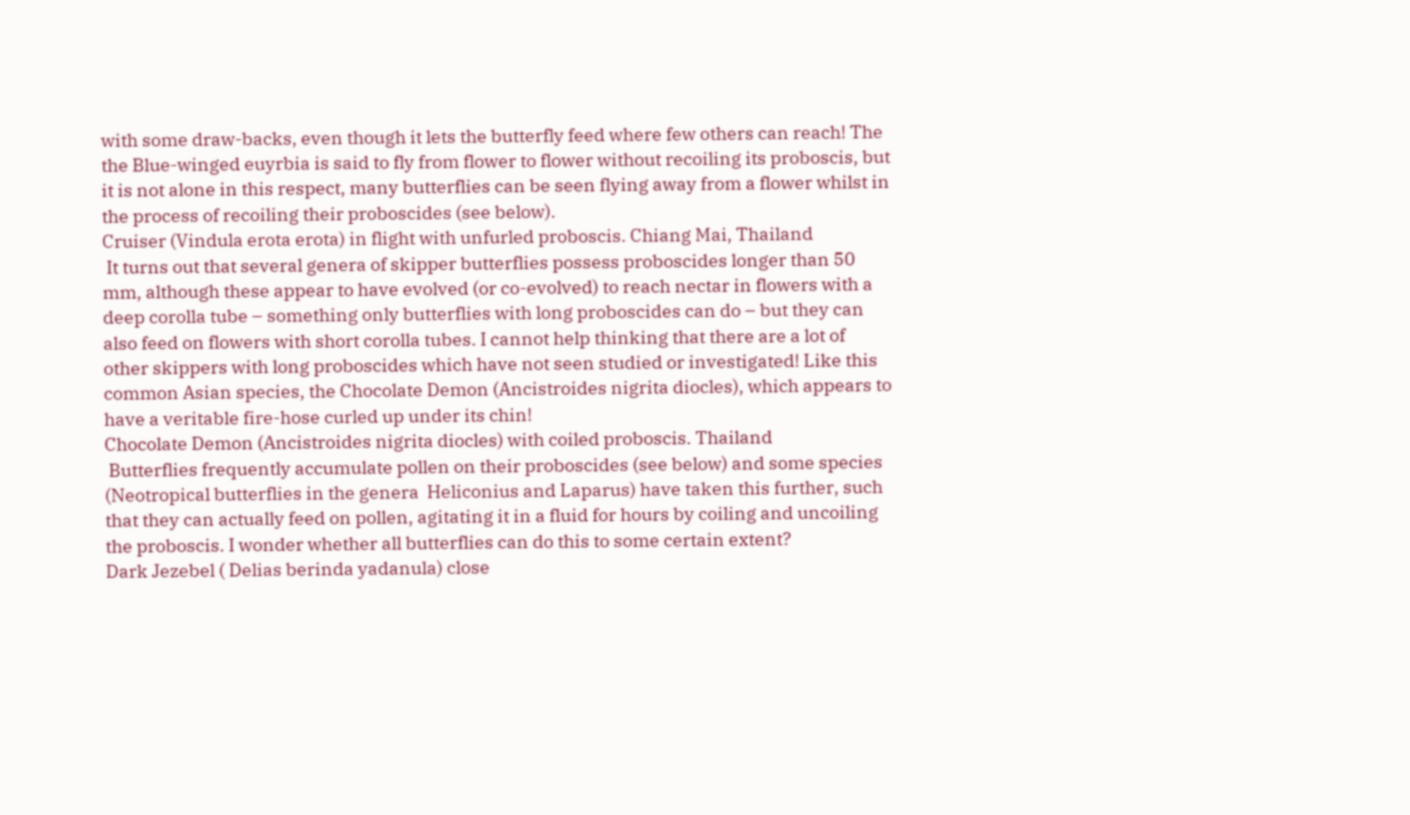with some draw-backs, even though it lets the butterfly feed where few others can reach! The the Blue-winged euyrbia is said to fly from flower to flower without recoiling its proboscis, but it is not alone in this respect, many butterflies can be seen flying away from a flower whilst in the process of recoiling their proboscides (see below).
Cruiser (Vindula erota erota) in flight with unfurled proboscis. Chiang Mai, Thailand
 It turns out that several genera of skipper butterflies possess proboscides longer than 50 mm, although these appear to have evolved (or co-evolved) to reach nectar in flowers with a deep corolla tube – something only butterflies with long proboscides can do – but they can also feed on flowers with short corolla tubes. I cannot help thinking that there are a lot of other skippers with long proboscides which have not seen studied or investigated! Like this common Asian species, the Chocolate Demon (Ancistroides nigrita diocles), which appears to have a veritable fire-hose curled up under its chin!
Chocolate Demon (Ancistroides nigrita diocles) with coiled proboscis. Thailand
 Butterflies frequently accumulate pollen on their proboscides (see below) and some species (Neotropical butterflies in the genera  Heliconius and Laparus) have taken this further, such that they can actually feed on pollen, agitating it in a fluid for hours by coiling and uncoiling the proboscis. I wonder whether all butterflies can do this to some certain extent?
Dark Jezebel ( Delias berinda yadanula) close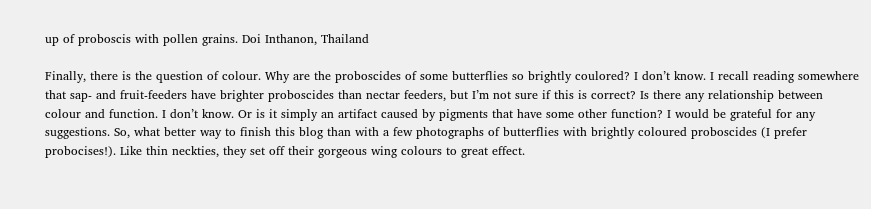up of proboscis with pollen grains. Doi Inthanon, Thailand

Finally, there is the question of colour. Why are the proboscides of some butterflies so brightly coulored? I don’t know. I recall reading somewhere that sap- and fruit-feeders have brighter proboscides than nectar feeders, but I’m not sure if this is correct? Is there any relationship between colour and function. I don’t know. Or is it simply an artifact caused by pigments that have some other function? I would be grateful for any suggestions. So, what better way to finish this blog than with a few photographs of butterflies with brightly coloured proboscides (I prefer probocises!). Like thin neckties, they set off their gorgeous wing colours to great effect.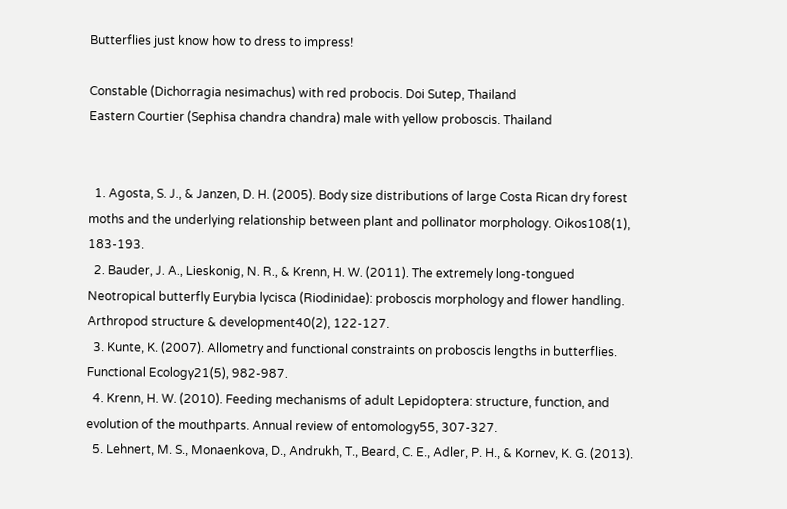Butterflies just know how to dress to impress!

Constable (Dichorragia nesimachus) with red probocis. Doi Sutep, Thailand
Eastern Courtier (Sephisa chandra chandra) male with yellow proboscis. Thailand


  1. Agosta, S. J., & Janzen, D. H. (2005). Body size distributions of large Costa Rican dry forest moths and the underlying relationship between plant and pollinator morphology. Oikos108(1), 183-193.
  2. Bauder, J. A., Lieskonig, N. R., & Krenn, H. W. (2011). The extremely long-tongued Neotropical butterfly Eurybia lycisca (Riodinidae): proboscis morphology and flower handling. Arthropod structure & development40(2), 122-127.
  3. Kunte, K. (2007). Allometry and functional constraints on proboscis lengths in butterflies. Functional Ecology21(5), 982-987.
  4. Krenn, H. W. (2010). Feeding mechanisms of adult Lepidoptera: structure, function, and evolution of the mouthparts. Annual review of entomology55, 307-327.
  5. Lehnert, M. S., Monaenkova, D., Andrukh, T., Beard, C. E., Adler, P. H., & Kornev, K. G. (2013).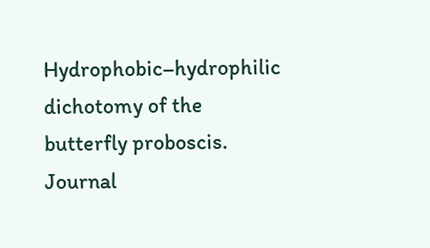Hydrophobic–hydrophilic dichotomy of the butterfly proboscis. Journal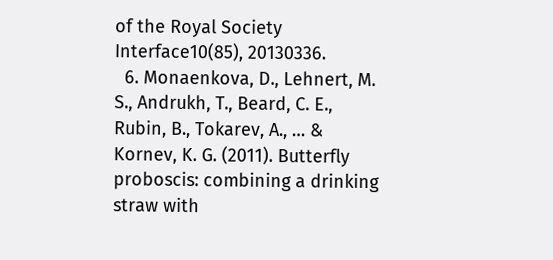of the Royal Society Interface10(85), 20130336.
  6. Monaenkova, D., Lehnert, M. S., Andrukh, T., Beard, C. E., Rubin, B., Tokarev, A., … & Kornev, K. G. (2011). Butterfly proboscis: combining a drinking straw with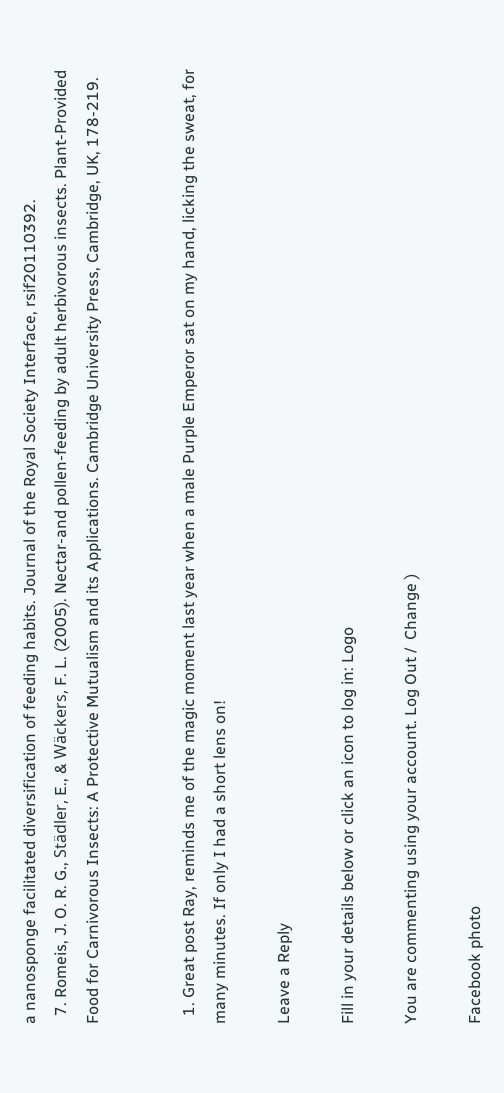a nanosponge facilitated diversification of feeding habits. Journal of the Royal Society Interface, rsif20110392.
  7. Romeis, J. O. R. G., Städler, E., & Wäckers, F. L. (2005). Nectar-and pollen-feeding by adult herbivorous insects. Plant-Provided Food for Carnivorous Insects: A Protective Mutualism and its Applications. Cambridge University Press, Cambridge, UK, 178-219.


  1. Great post Ray, reminds me of the magic moment last year when a male Purple Emperor sat on my hand, licking the sweat, for many minutes. If only I had a short lens on!

Leave a Reply

Fill in your details below or click an icon to log in: Logo

You are commenting using your account. Log Out /  Change )

Facebook photo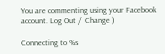You are commenting using your Facebook account. Log Out /  Change )

Connecting to %s